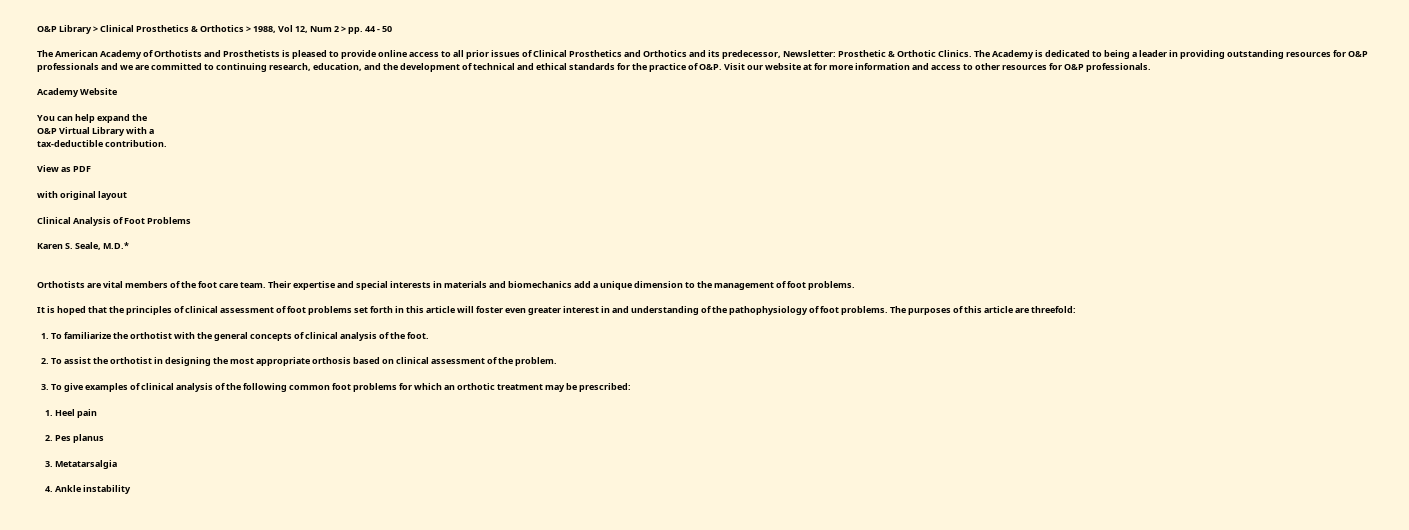O&P Library > Clinical Prosthetics & Orthotics > 1988, Vol 12, Num 2 > pp. 44 - 50

The American Academy of Orthotists and Prosthetists is pleased to provide online access to all prior issues of Clinical Prosthetics and Orthotics and its predecessor, Newsletter: Prosthetic & Orthotic Clinics. The Academy is dedicated to being a leader in providing outstanding resources for O&P professionals and we are committed to continuing research, education, and the development of technical and ethical standards for the practice of O&P. Visit our website at for more information and access to other resources for O&P professionals.

Academy Website

You can help expand the
O&P Virtual Library with a
tax-deductible contribution.

View as PDF

with original layout

Clinical Analysis of Foot Problems

Karen S. Seale, M.D.*


Orthotists are vital members of the foot care team. Their expertise and special interests in materials and biomechanics add a unique dimension to the management of foot problems.

It is hoped that the principles of clinical assessment of foot problems set forth in this article will foster even greater interest in and understanding of the pathophysiology of foot problems. The purposes of this article are threefold:

  1. To familiarize the orthotist with the general concepts of clinical analysis of the foot.

  2. To assist the orthotist in designing the most appropriate orthosis based on clinical assessment of the problem.

  3. To give examples of clinical analysis of the following common foot problems for which an orthotic treatment may be prescribed:

    1. Heel pain

    2. Pes planus

    3. Metatarsalgia

    4. Ankle instability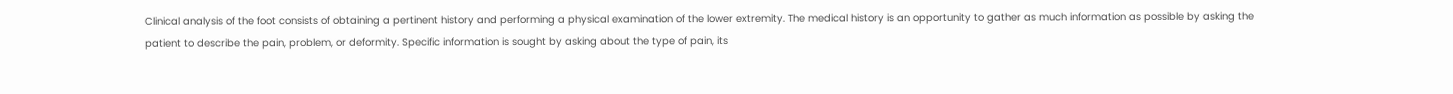Clinical analysis of the foot consists of obtaining a pertinent history and performing a physical examination of the lower extremity. The medical history is an opportunity to gather as much information as possible by asking the patient to describe the pain, problem, or deformity. Specific information is sought by asking about the type of pain, its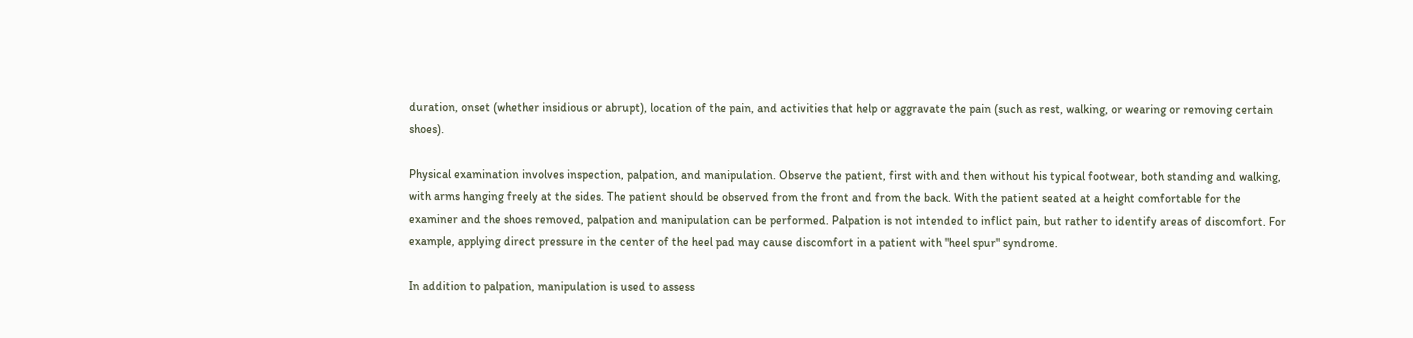duration, onset (whether insidious or abrupt), location of the pain, and activities that help or aggravate the pain (such as rest, walking, or wearing or removing certain shoes).

Physical examination involves inspection, palpation, and manipulation. Observe the patient, first with and then without his typical footwear, both standing and walking, with arms hanging freely at the sides. The patient should be observed from the front and from the back. With the patient seated at a height comfortable for the examiner and the shoes removed, palpation and manipulation can be performed. Palpation is not intended to inflict pain, but rather to identify areas of discomfort. For example, applying direct pressure in the center of the heel pad may cause discomfort in a patient with "heel spur" syndrome.

In addition to palpation, manipulation is used to assess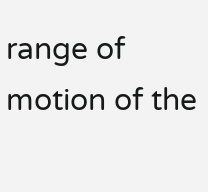range of motion of the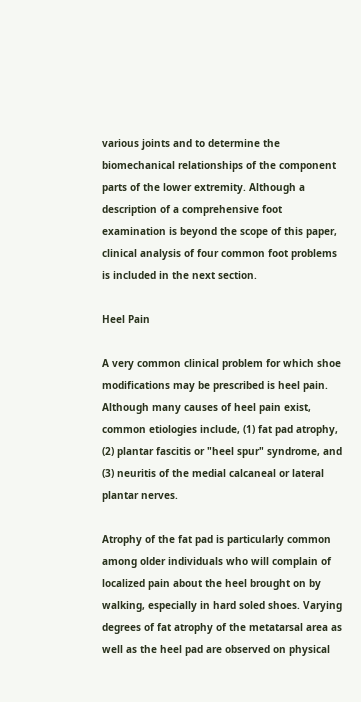various joints and to determine the biomechanical relationships of the component parts of the lower extremity. Although a description of a comprehensive foot examination is beyond the scope of this paper, clinical analysis of four common foot problems is included in the next section.

Heel Pain

A very common clinical problem for which shoe modifications may be prescribed is heel pain. Although many causes of heel pain exist, common etiologies include, (1) fat pad atrophy, (2) plantar fascitis or "heel spur" syndrome, and (3) neuritis of the medial calcaneal or lateral plantar nerves.

Atrophy of the fat pad is particularly common among older individuals who will complain of localized pain about the heel brought on by walking, especially in hard soled shoes. Varying degrees of fat atrophy of the metatarsal area as well as the heel pad are observed on physical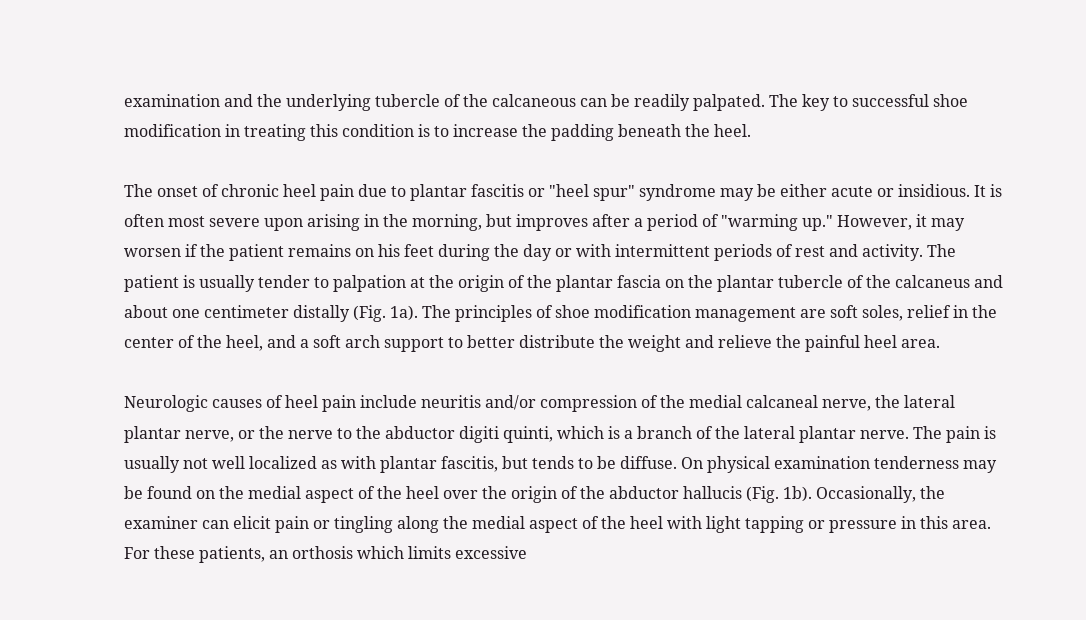examination and the underlying tubercle of the calcaneous can be readily palpated. The key to successful shoe modification in treating this condition is to increase the padding beneath the heel.

The onset of chronic heel pain due to plantar fascitis or "heel spur" syndrome may be either acute or insidious. It is often most severe upon arising in the morning, but improves after a period of "warming up." However, it may worsen if the patient remains on his feet during the day or with intermittent periods of rest and activity. The patient is usually tender to palpation at the origin of the plantar fascia on the plantar tubercle of the calcaneus and about one centimeter distally (Fig. 1a). The principles of shoe modification management are soft soles, relief in the center of the heel, and a soft arch support to better distribute the weight and relieve the painful heel area.

Neurologic causes of heel pain include neuritis and/or compression of the medial calcaneal nerve, the lateral plantar nerve, or the nerve to the abductor digiti quinti, which is a branch of the lateral plantar nerve. The pain is usually not well localized as with plantar fascitis, but tends to be diffuse. On physical examination tenderness may be found on the medial aspect of the heel over the origin of the abductor hallucis (Fig. 1b). Occasionally, the examiner can elicit pain or tingling along the medial aspect of the heel with light tapping or pressure in this area. For these patients, an orthosis which limits excessive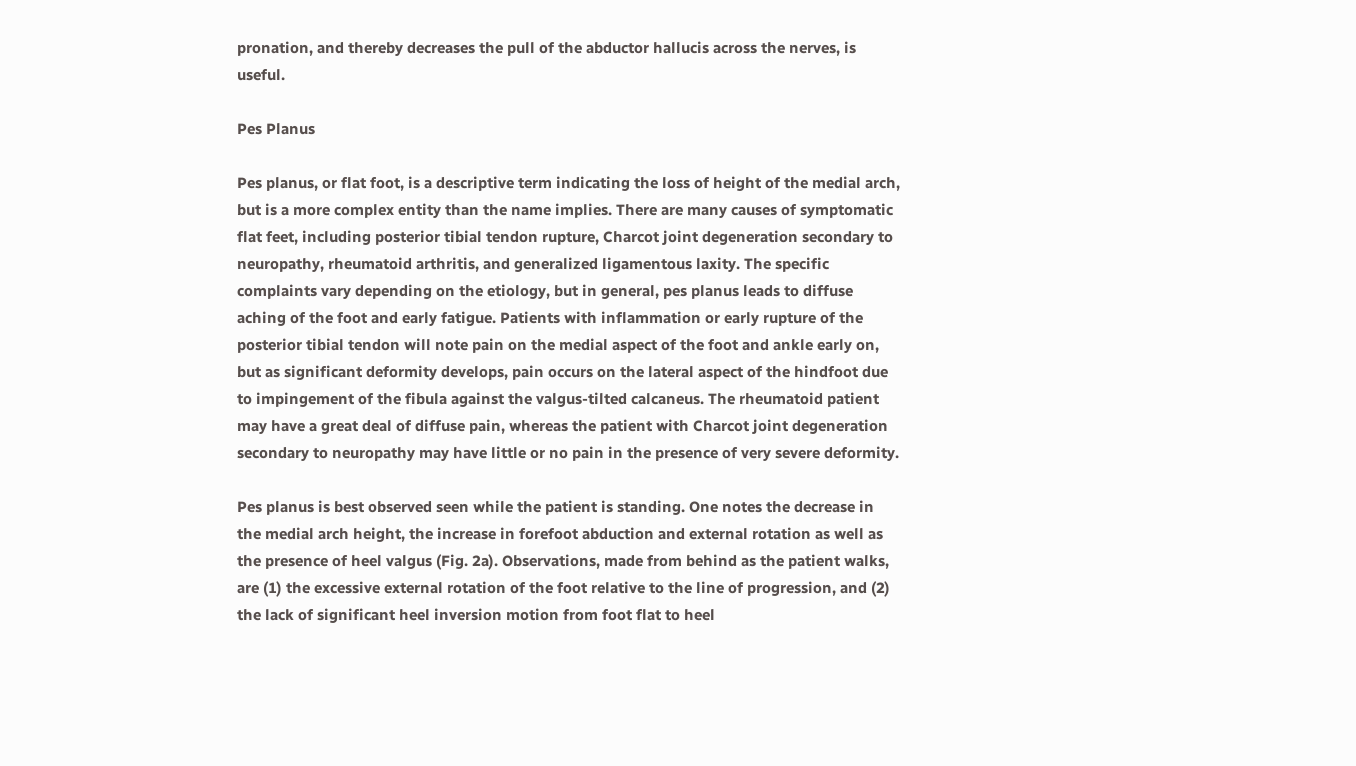pronation, and thereby decreases the pull of the abductor hallucis across the nerves, is useful.

Pes Planus

Pes planus, or flat foot, is a descriptive term indicating the loss of height of the medial arch, but is a more complex entity than the name implies. There are many causes of symptomatic flat feet, including posterior tibial tendon rupture, Charcot joint degeneration secondary to neuropathy, rheumatoid arthritis, and generalized ligamentous laxity. The specific complaints vary depending on the etiology, but in general, pes planus leads to diffuse aching of the foot and early fatigue. Patients with inflammation or early rupture of the posterior tibial tendon will note pain on the medial aspect of the foot and ankle early on, but as significant deformity develops, pain occurs on the lateral aspect of the hindfoot due to impingement of the fibula against the valgus-tilted calcaneus. The rheumatoid patient may have a great deal of diffuse pain, whereas the patient with Charcot joint degeneration secondary to neuropathy may have little or no pain in the presence of very severe deformity.

Pes planus is best observed seen while the patient is standing. One notes the decrease in the medial arch height, the increase in forefoot abduction and external rotation as well as the presence of heel valgus (Fig. 2a). Observations, made from behind as the patient walks, are (1) the excessive external rotation of the foot relative to the line of progression, and (2) the lack of significant heel inversion motion from foot flat to heel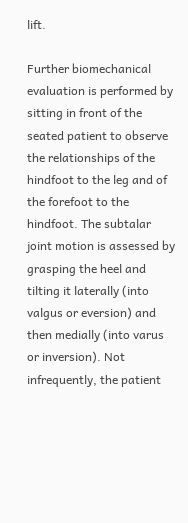lift.

Further biomechanical evaluation is performed by sitting in front of the seated patient to observe the relationships of the hindfoot to the leg and of the forefoot to the hindfoot. The subtalar joint motion is assessed by grasping the heel and tilting it laterally (into valgus or eversion) and then medially (into varus or inversion). Not infrequently, the patient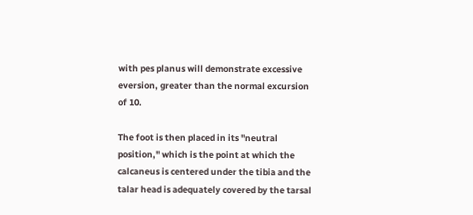with pes planus will demonstrate excessive eversion, greater than the normal excursion of 10.

The foot is then placed in its "neutral position," which is the point at which the calcaneus is centered under the tibia and the talar head is adequately covered by the tarsal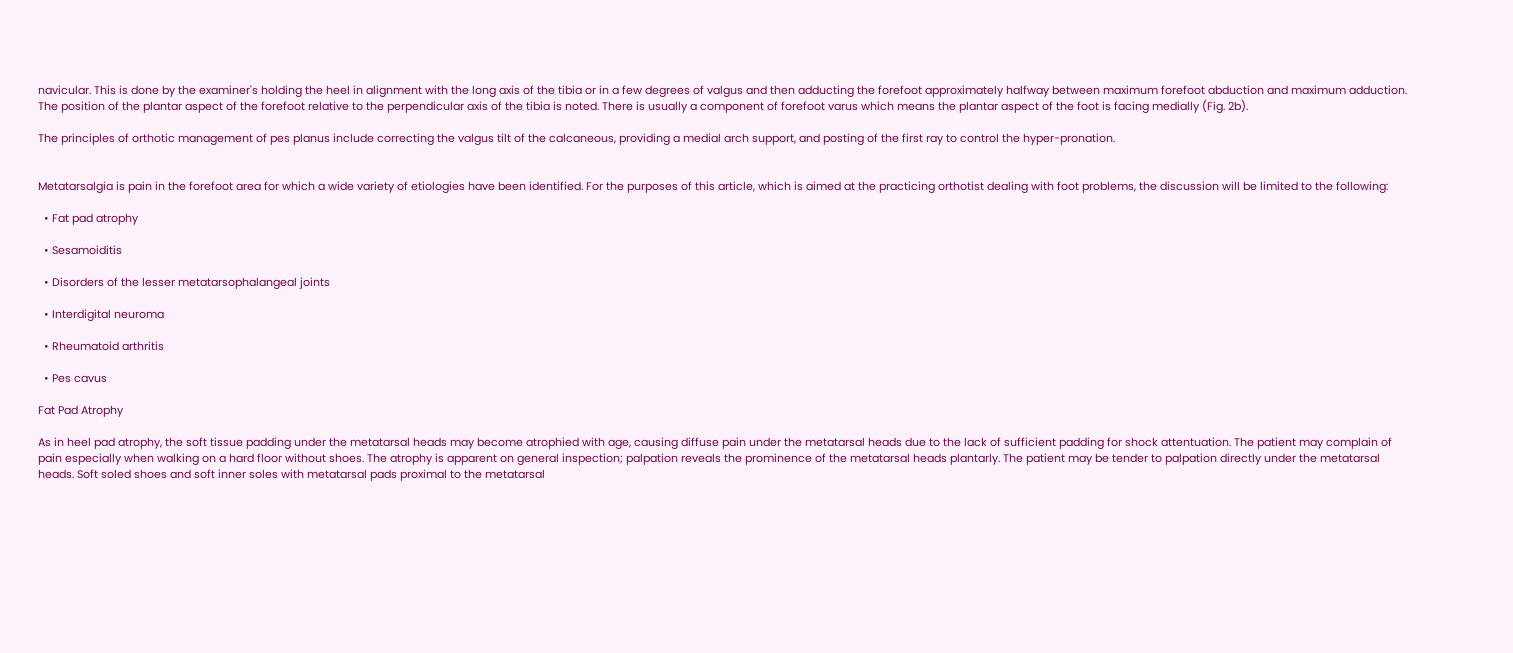navicular. This is done by the examiner's holding the heel in alignment with the long axis of the tibia or in a few degrees of valgus and then adducting the forefoot approximately halfway between maximum forefoot abduction and maximum adduction. The position of the plantar aspect of the forefoot relative to the perpendicular axis of the tibia is noted. There is usually a component of forefoot varus which means the plantar aspect of the foot is facing medially (Fig. 2b).

The principles of orthotic management of pes planus include correcting the valgus tilt of the calcaneous, providing a medial arch support, and posting of the first ray to control the hyper-pronation.


Metatarsalgia is pain in the forefoot area for which a wide variety of etiologies have been identified. For the purposes of this article, which is aimed at the practicing orthotist dealing with foot problems, the discussion will be limited to the following:

  • Fat pad atrophy

  • Sesamoiditis

  • Disorders of the lesser metatarsophalangeal joints

  • Interdigital neuroma

  • Rheumatoid arthritis

  • Pes cavus

Fat Pad Atrophy

As in heel pad atrophy, the soft tissue padding under the metatarsal heads may become atrophied with age, causing diffuse pain under the metatarsal heads due to the lack of sufficient padding for shock attentuation. The patient may complain of pain especially when walking on a hard floor without shoes. The atrophy is apparent on general inspection; palpation reveals the prominence of the metatarsal heads plantarly. The patient may be tender to palpation directly under the metatarsal heads. Soft soled shoes and soft inner soles with metatarsal pads proximal to the metatarsal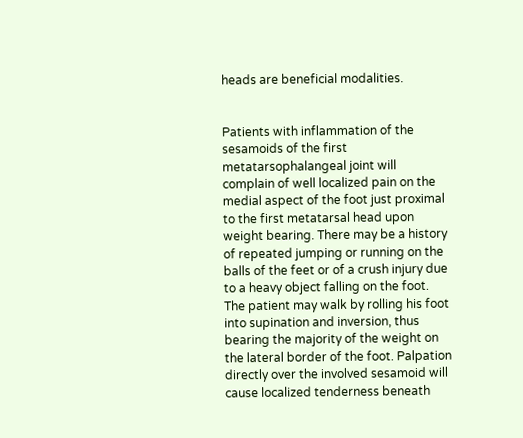heads are beneficial modalities.


Patients with inflammation of the sesamoids of the first metatarsophalangeal joint will complain of well localized pain on the medial aspect of the foot just proximal to the first metatarsal head upon weight bearing. There may be a history of repeated jumping or running on the balls of the feet or of a crush injury due to a heavy object falling on the foot. The patient may walk by rolling his foot into supination and inversion, thus bearing the majority of the weight on the lateral border of the foot. Palpation directly over the involved sesamoid will cause localized tenderness beneath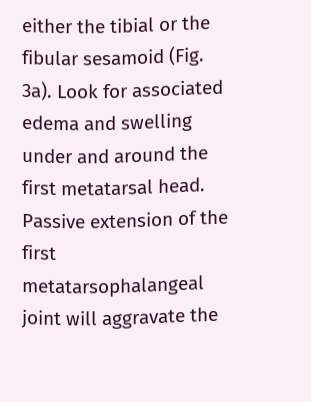either the tibial or the fibular sesamoid (Fig. 3a). Look for associated edema and swelling under and around the first metatarsal head. Passive extension of the first metatarsophalangeal joint will aggravate the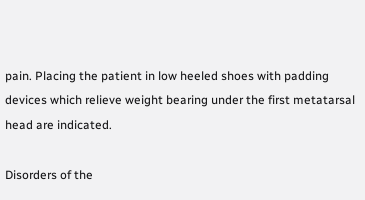pain. Placing the patient in low heeled shoes with padding devices which relieve weight bearing under the first metatarsal head are indicated.

Disorders of the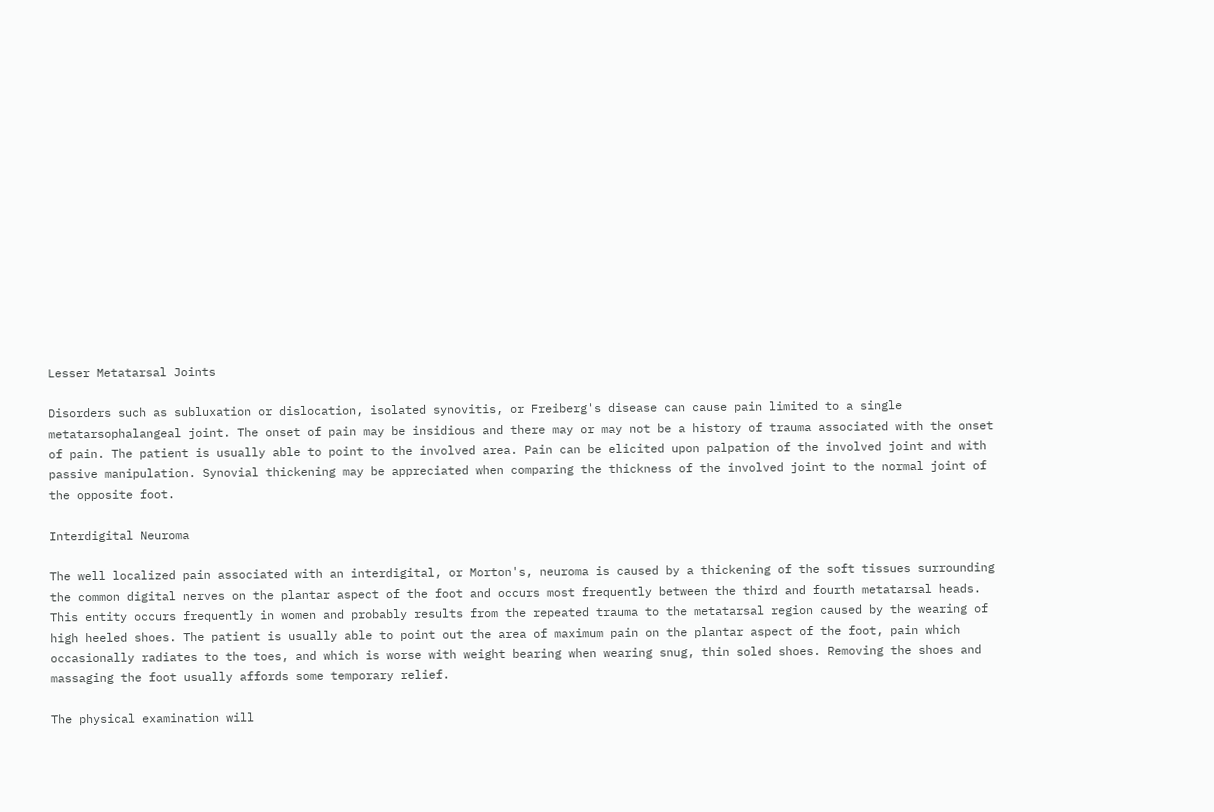Lesser Metatarsal Joints

Disorders such as subluxation or dislocation, isolated synovitis, or Freiberg's disease can cause pain limited to a single metatarsophalangeal joint. The onset of pain may be insidious and there may or may not be a history of trauma associated with the onset of pain. The patient is usually able to point to the involved area. Pain can be elicited upon palpation of the involved joint and with passive manipulation. Synovial thickening may be appreciated when comparing the thickness of the involved joint to the normal joint of the opposite foot.

Interdigital Neuroma

The well localized pain associated with an interdigital, or Morton's, neuroma is caused by a thickening of the soft tissues surrounding the common digital nerves on the plantar aspect of the foot and occurs most frequently between the third and fourth metatarsal heads. This entity occurs frequently in women and probably results from the repeated trauma to the metatarsal region caused by the wearing of high heeled shoes. The patient is usually able to point out the area of maximum pain on the plantar aspect of the foot, pain which occasionally radiates to the toes, and which is worse with weight bearing when wearing snug, thin soled shoes. Removing the shoes and massaging the foot usually affords some temporary relief.

The physical examination will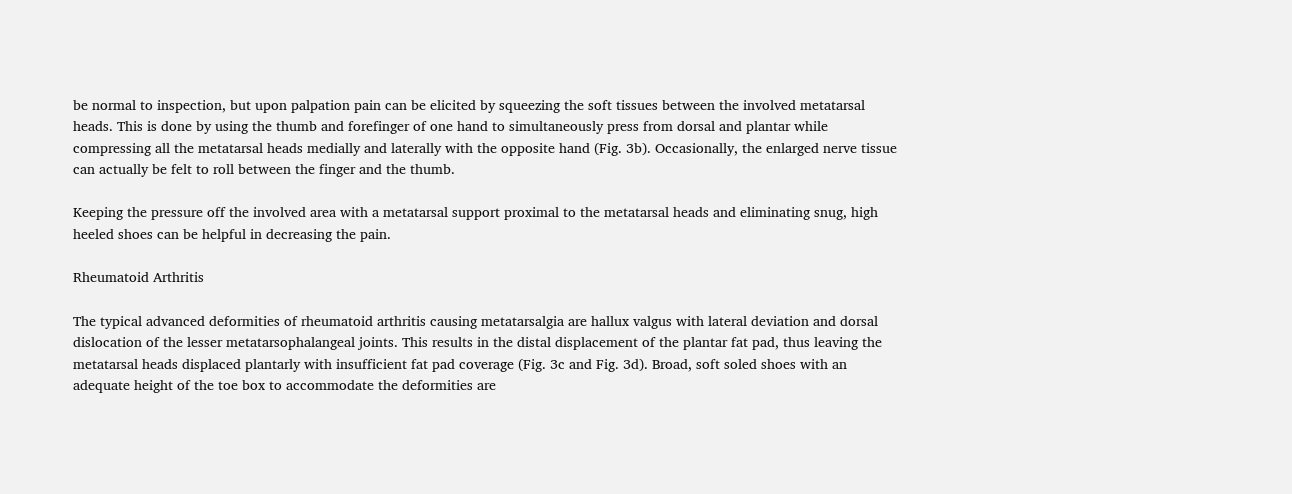be normal to inspection, but upon palpation pain can be elicited by squeezing the soft tissues between the involved metatarsal heads. This is done by using the thumb and forefinger of one hand to simultaneously press from dorsal and plantar while compressing all the metatarsal heads medially and laterally with the opposite hand (Fig. 3b). Occasionally, the enlarged nerve tissue can actually be felt to roll between the finger and the thumb.

Keeping the pressure off the involved area with a metatarsal support proximal to the metatarsal heads and eliminating snug, high heeled shoes can be helpful in decreasing the pain.

Rheumatoid Arthritis

The typical advanced deformities of rheumatoid arthritis causing metatarsalgia are hallux valgus with lateral deviation and dorsal dislocation of the lesser metatarsophalangeal joints. This results in the distal displacement of the plantar fat pad, thus leaving the metatarsal heads displaced plantarly with insufficient fat pad coverage (Fig. 3c and Fig. 3d). Broad, soft soled shoes with an adequate height of the toe box to accommodate the deformities are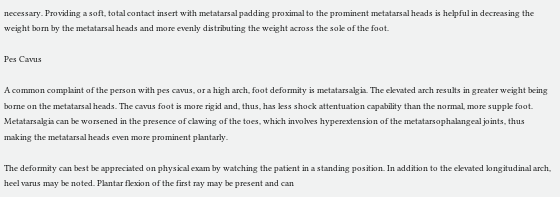necessary. Providing a soft, total contact insert with metatarsal padding proximal to the prominent metatarsal heads is helpful in decreasing the weight born by the metatarsal heads and more evenly distributing the weight across the sole of the foot.

Pes Cavus

A common complaint of the person with pes cavus, or a high arch, foot deformity is metatarsalgia. The elevated arch results in greater weight being borne on the metatarsal heads. The cavus foot is more rigid and, thus, has less shock attentuation capability than the normal, more supple foot. Metatarsalgia can be worsened in the presence of clawing of the toes, which involves hyperextension of the metatarsophalangeal joints, thus making the metatarsal heads even more prominent plantarly.

The deformity can best be appreciated on physical exam by watching the patient in a standing position. In addition to the elevated longitudinal arch, heel varus may be noted. Plantar flexion of the first ray may be present and can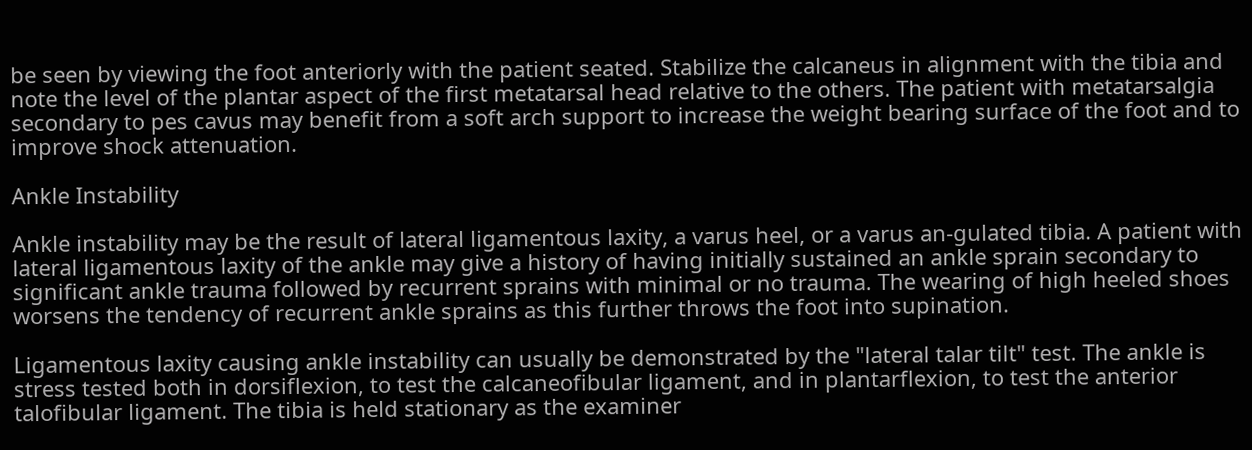be seen by viewing the foot anteriorly with the patient seated. Stabilize the calcaneus in alignment with the tibia and note the level of the plantar aspect of the first metatarsal head relative to the others. The patient with metatarsalgia secondary to pes cavus may benefit from a soft arch support to increase the weight bearing surface of the foot and to improve shock attenuation.

Ankle Instability

Ankle instability may be the result of lateral ligamentous laxity, a varus heel, or a varus an-gulated tibia. A patient with lateral ligamentous laxity of the ankle may give a history of having initially sustained an ankle sprain secondary to significant ankle trauma followed by recurrent sprains with minimal or no trauma. The wearing of high heeled shoes worsens the tendency of recurrent ankle sprains as this further throws the foot into supination.

Ligamentous laxity causing ankle instability can usually be demonstrated by the "lateral talar tilt" test. The ankle is stress tested both in dorsiflexion, to test the calcaneofibular ligament, and in plantarflexion, to test the anterior talofibular ligament. The tibia is held stationary as the examiner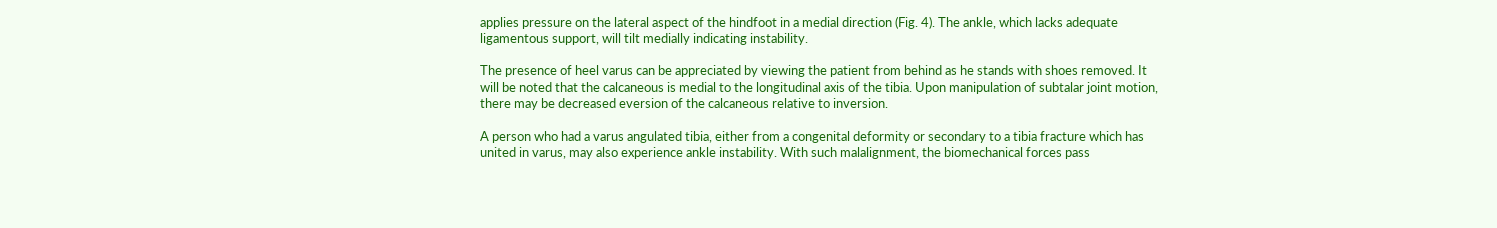applies pressure on the lateral aspect of the hindfoot in a medial direction (Fig. 4). The ankle, which lacks adequate ligamentous support, will tilt medially indicating instability.

The presence of heel varus can be appreciated by viewing the patient from behind as he stands with shoes removed. It will be noted that the calcaneous is medial to the longitudinal axis of the tibia. Upon manipulation of subtalar joint motion, there may be decreased eversion of the calcaneous relative to inversion.

A person who had a varus angulated tibia, either from a congenital deformity or secondary to a tibia fracture which has united in varus, may also experience ankle instability. With such malalignment, the biomechanical forces pass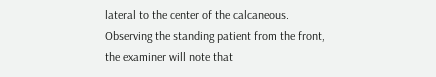lateral to the center of the calcaneous. Observing the standing patient from the front, the examiner will note that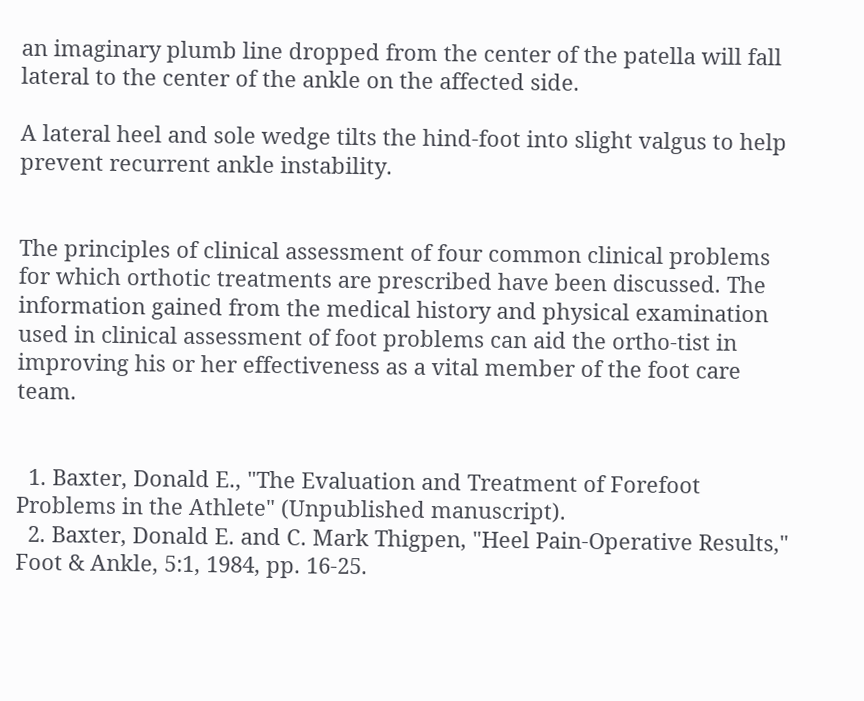an imaginary plumb line dropped from the center of the patella will fall lateral to the center of the ankle on the affected side.

A lateral heel and sole wedge tilts the hind-foot into slight valgus to help prevent recurrent ankle instability.


The principles of clinical assessment of four common clinical problems for which orthotic treatments are prescribed have been discussed. The information gained from the medical history and physical examination used in clinical assessment of foot problems can aid the ortho-tist in improving his or her effectiveness as a vital member of the foot care team.


  1. Baxter, Donald E., "The Evaluation and Treatment of Forefoot Problems in the Athlete" (Unpublished manuscript).
  2. Baxter, Donald E. and C. Mark Thigpen, "Heel Pain-Operative Results," Foot & Ankle, 5:1, 1984, pp. 16-25.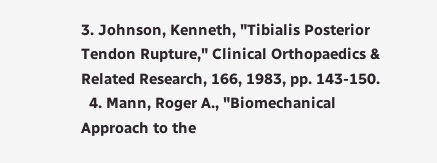3. Johnson, Kenneth, "Tibialis Posterior Tendon Rupture," Clinical Orthopaedics & Related Research, 166, 1983, pp. 143-150.
  4. Mann, Roger A., "Biomechanical Approach to the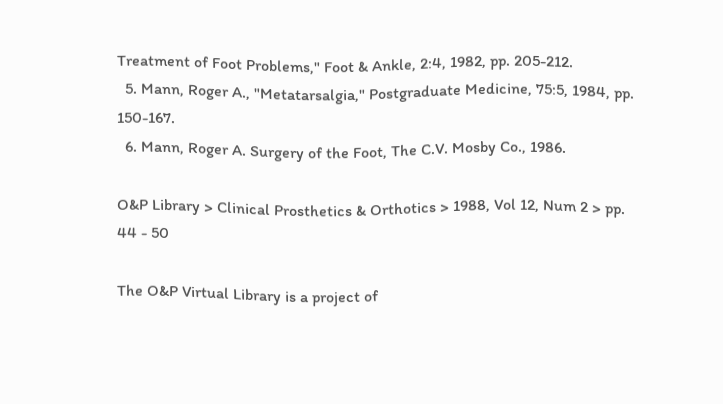Treatment of Foot Problems," Foot & Ankle, 2:4, 1982, pp. 205-212.
  5. Mann, Roger A., "Metatarsalgia," Postgraduate Medicine, 75:5, 1984, pp. 150-167.
  6. Mann, Roger A. Surgery of the Foot, The C.V. Mosby Co., 1986.

O&P Library > Clinical Prosthetics & Orthotics > 1988, Vol 12, Num 2 > pp. 44 - 50

The O&P Virtual Library is a project of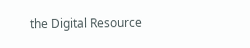the Digital Resource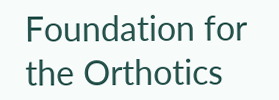Foundation for the Orthotics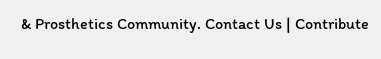& Prosthetics Community. Contact Us | Contribute